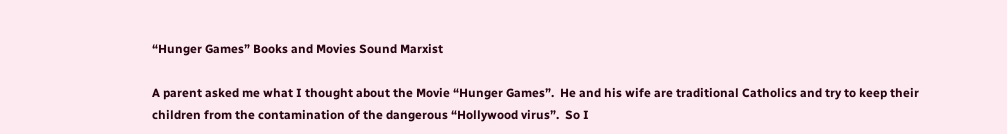“Hunger Games” Books and Movies Sound Marxist

A parent asked me what I thought about the Movie “Hunger Games”.  He and his wife are traditional Catholics and try to keep their children from the contamination of the dangerous “Hollywood virus”.  So I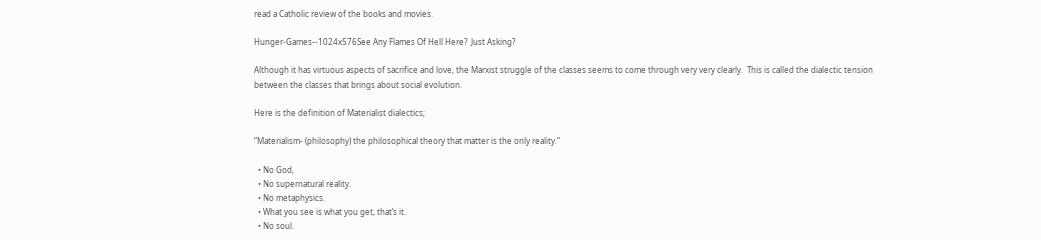read a Catholic review of the books and movies.

Hunger-Games--1024x576See Any Flames Of Hell Here?  Just Asking?

Although it has virtuous aspects of sacrifice and love, the Marxist struggle of the classes seems to come through very very clearly.  This is called the dialectic tension between the classes that brings about social evolution.

Here is the definition of Materialist dialectics;

“Materialism- (philosophy) the philosophical theory that matter is the only reality.”

  • No God,
  • No supernatural reality.
  • No metaphysics.
  • What you see is what you get, that’s it.
  • No soul.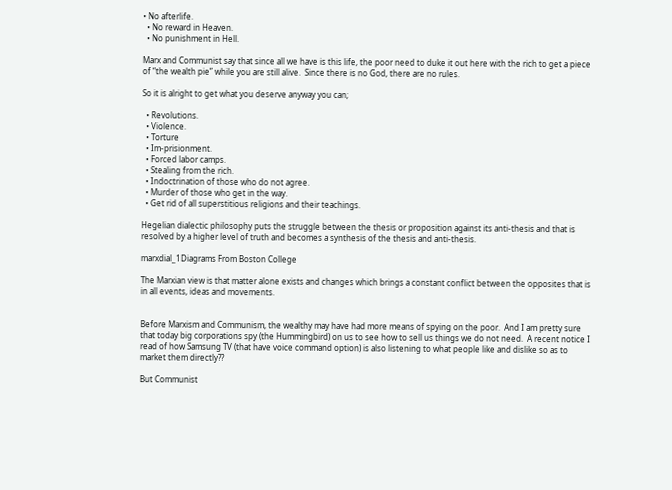• No afterlife.
  • No reward in Heaven.
  • No punishment in Hell.

Marx and Communist say that since all we have is this life, the poor need to duke it out here with the rich to get a piece of “the wealth pie” while you are still alive.  Since there is no God, there are no rules.

So it is alright to get what you deserve anyway you can;

  • Revolutions.
  • Violence.
  • Torture
  • Im-prisionment.
  • Forced labor camps.
  • Stealing from the rich.
  • Indoctrination of those who do not agree.
  • Murder of those who get in the way.
  • Get rid of all superstitious religions and their teachings.

Hegelian dialectic philosophy puts the struggle between the thesis or proposition against its anti-thesis and that is resolved by a higher level of truth and becomes a synthesis of the thesis and anti-thesis.

marxdial_1Diagrams From Boston College

The Marxian view is that matter alone exists and changes which brings a constant conflict between the opposites that is in all events, ideas and movements.


Before Marxism and Communism, the wealthy may have had more means of spying on the poor.  And I am pretty sure that today big corporations spy (the Hummingbird) on us to see how to sell us things we do not need.  A recent notice I read of how Samsung TV (that have voice command option) is also listening to what people like and dislike so as to market them directly??

But Communist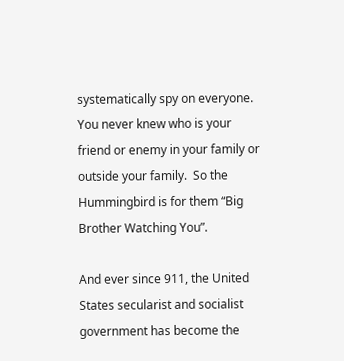systematically spy on everyone.  You never knew who is your friend or enemy in your family or outside your family.  So the Hummingbird is for them “Big Brother Watching You”.

And ever since 911, the United States secularist and socialist government has become the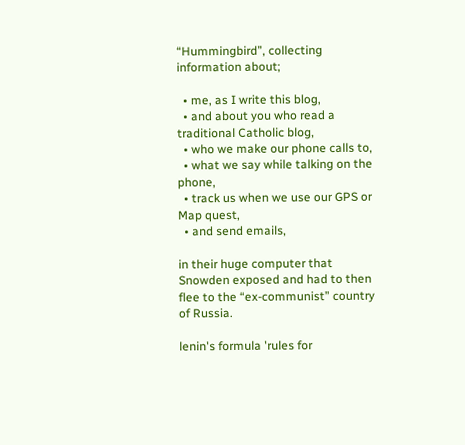“Hummingbird”, collecting information about;

  • me, as I write this blog,
  • and about you who read a traditional Catholic blog,
  • who we make our phone calls to,
  • what we say while talking on the phone,
  • track us when we use our GPS or Map quest,
  • and send emails,

in their huge computer that Snowden exposed and had to then flee to the “ex-communist” country of Russia.

lenin's formula 'rules for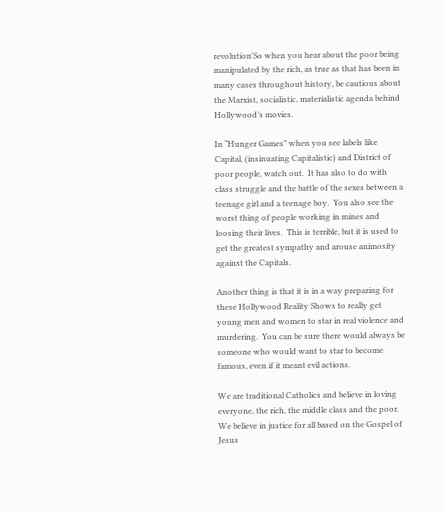revolution'So when you hear about the poor being manipulated by the rich, as true as that has been in many cases throughout history, be cautious about the Marxist, socialistic, materialistic agenda behind Hollywood’s movies.

In “Hunger Games” when you see labels like Capital, (insinuating Capitalistic) and District of poor people, watch out.  It has also to do with class struggle and the battle of the sexes between a teenage girl and a teenage boy.  You also see the worst thing of people working in mines and loosing their lives.  This is terrible, but it is used to get the greatest sympathy and arouse animosity against the Capitals.

Another thing is that it is in a way preparing for these Hollywood Reality Shows to really get young men and women to star in real violence and murdering.  You can be sure there would always be someone who would want to star to become famous, even if it meant evil actions.

We are traditional Catholics and believe in loving everyone, the rich, the middle class and the poor.  We believe in justice for all based on the Gospel of Jesus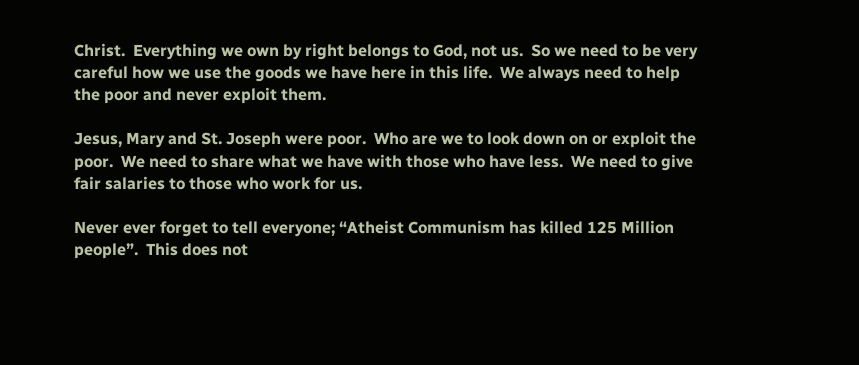Christ.  Everything we own by right belongs to God, not us.  So we need to be very careful how we use the goods we have here in this life.  We always need to help the poor and never exploit them.

Jesus, Mary and St. Joseph were poor.  Who are we to look down on or exploit the poor.  We need to share what we have with those who have less.  We need to give fair salaries to those who work for us.

Never ever forget to tell everyone; “Atheist Communism has killed 125 Million people”.  This does not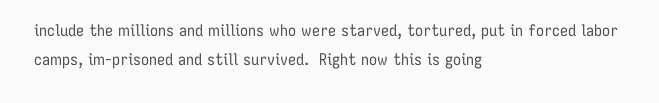include the millions and millions who were starved, tortured, put in forced labor camps, im-prisoned and still survived.  Right now this is going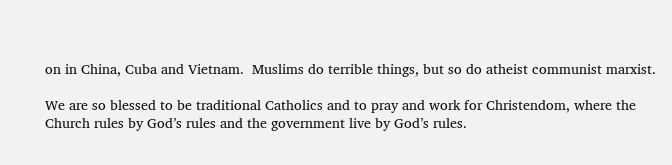on in China, Cuba and Vietnam.  Muslims do terrible things, but so do atheist communist marxist.

We are so blessed to be traditional Catholics and to pray and work for Christendom, where the Church rules by God’s rules and the government live by God’s rules.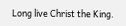Long live Christ the King.